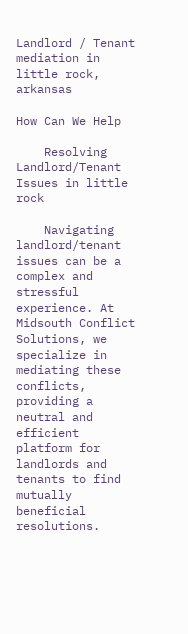Landlord / Tenant mediation in little rock, arkansas

How Can We Help

    Resolving Landlord/Tenant Issues in little rock

    Navigating landlord/tenant issues can be a complex and stressful experience. At Midsouth Conflict Solutions, we specialize in mediating these conflicts, providing a neutral and efficient platform for landlords and tenants to find mutually beneficial resolutions.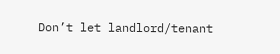Don’t let landlord/tenant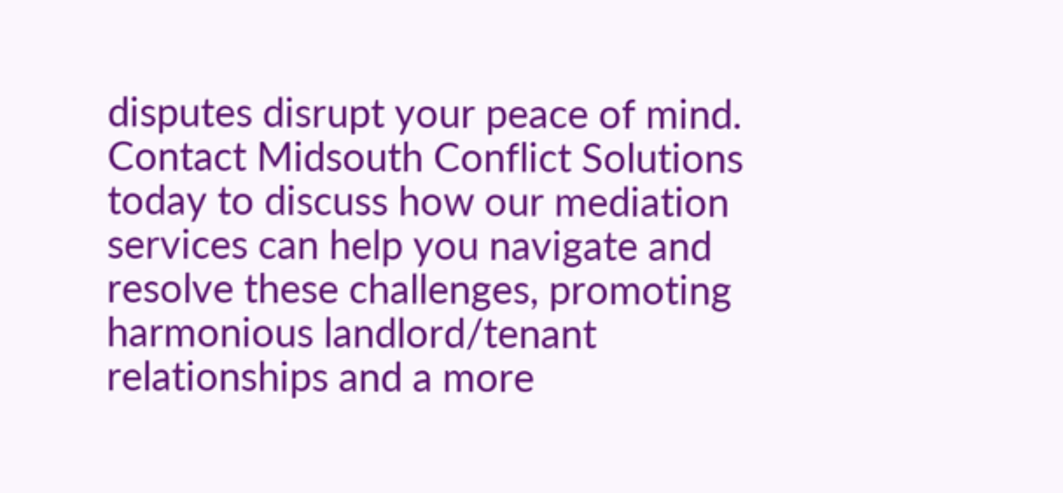disputes disrupt your peace of mind. Contact Midsouth Conflict Solutions today to discuss how our mediation services can help you navigate and resolve these challenges, promoting harmonious landlord/tenant relationships and a more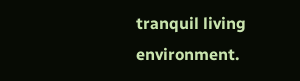tranquil living environment.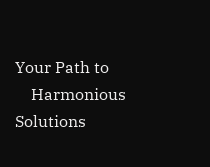Your Path to
    Harmonious Solutions